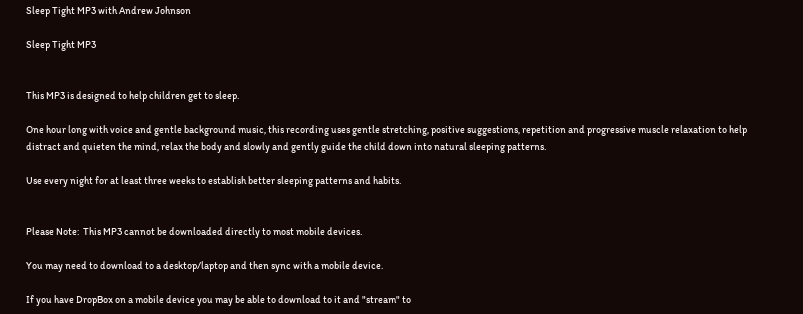Sleep Tight MP3 with Andrew Johnson

Sleep Tight MP3


This MP3 is designed to help children get to sleep.

One hour long with voice and gentle background music, this recording uses gentle stretching, positive suggestions, repetition and progressive muscle relaxation to help distract and quieten the mind, relax the body and slowly and gently guide the child down into natural sleeping patterns.

Use every night for at least three weeks to establish better sleeping patterns and habits.


Please Note:  This MP3 cannot be downloaded directly to most mobile devices.

You may need to download to a desktop/laptop and then sync with a mobile device.

If you have DropBox on a mobile device you may be able to download to it and "stream" to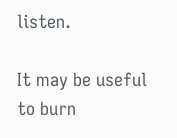listen.

It may be useful to burn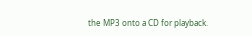the MP3 onto a CD for playback.